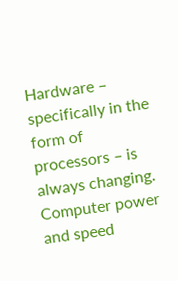Hardware – specifically in the form of processors – is always changing. Computer power and speed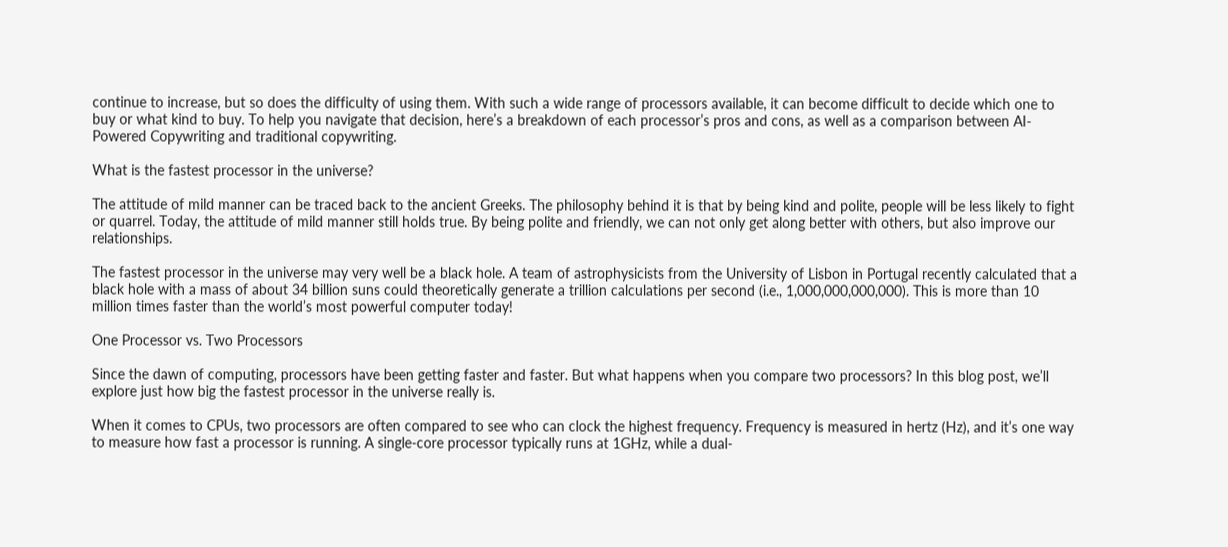continue to increase, but so does the difficulty of using them. With such a wide range of processors available, it can become difficult to decide which one to buy or what kind to buy. To help you navigate that decision, here’s a breakdown of each processor’s pros and cons, as well as a comparison between AI-Powered Copywriting and traditional copywriting.

What is the fastest processor in the universe?

The attitude of mild manner can be traced back to the ancient Greeks. The philosophy behind it is that by being kind and polite, people will be less likely to fight or quarrel. Today, the attitude of mild manner still holds true. By being polite and friendly, we can not only get along better with others, but also improve our relationships.

The fastest processor in the universe may very well be a black hole. A team of astrophysicists from the University of Lisbon in Portugal recently calculated that a black hole with a mass of about 34 billion suns could theoretically generate a trillion calculations per second (i.e., 1,000,000,000,000). This is more than 10 million times faster than the world’s most powerful computer today!

One Processor vs. Two Processors

Since the dawn of computing, processors have been getting faster and faster. But what happens when you compare two processors? In this blog post, we’ll explore just how big the fastest processor in the universe really is.

When it comes to CPUs, two processors are often compared to see who can clock the highest frequency. Frequency is measured in hertz (Hz), and it’s one way to measure how fast a processor is running. A single-core processor typically runs at 1GHz, while a dual-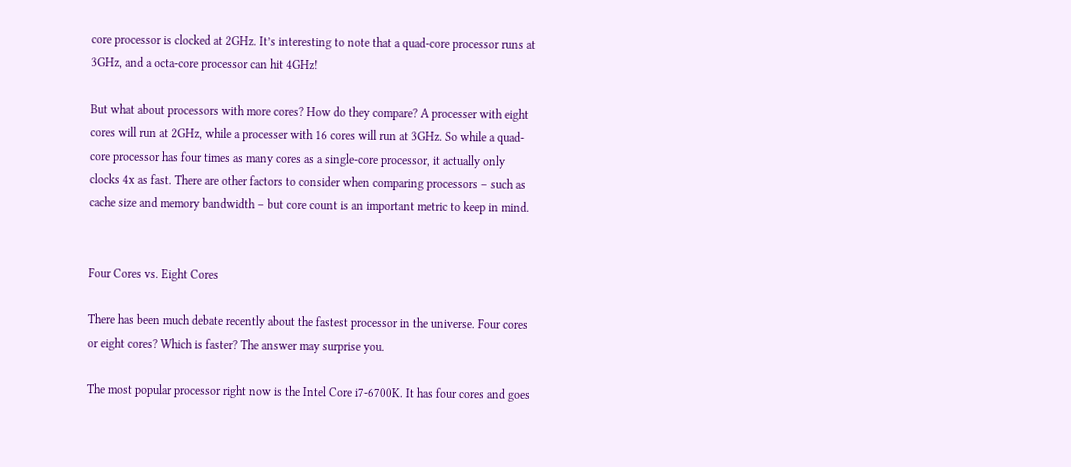core processor is clocked at 2GHz. It’s interesting to note that a quad-core processor runs at 3GHz, and a octa-core processor can hit 4GHz!

But what about processors with more cores? How do they compare? A processer with eight cores will run at 2GHz, while a processer with 16 cores will run at 3GHz. So while a quad-core processor has four times as many cores as a single-core processor, it actually only clocks 4x as fast. There are other factors to consider when comparing processors – such as cache size and memory bandwidth – but core count is an important metric to keep in mind.


Four Cores vs. Eight Cores

There has been much debate recently about the fastest processor in the universe. Four cores or eight cores? Which is faster? The answer may surprise you.

The most popular processor right now is the Intel Core i7-6700K. It has four cores and goes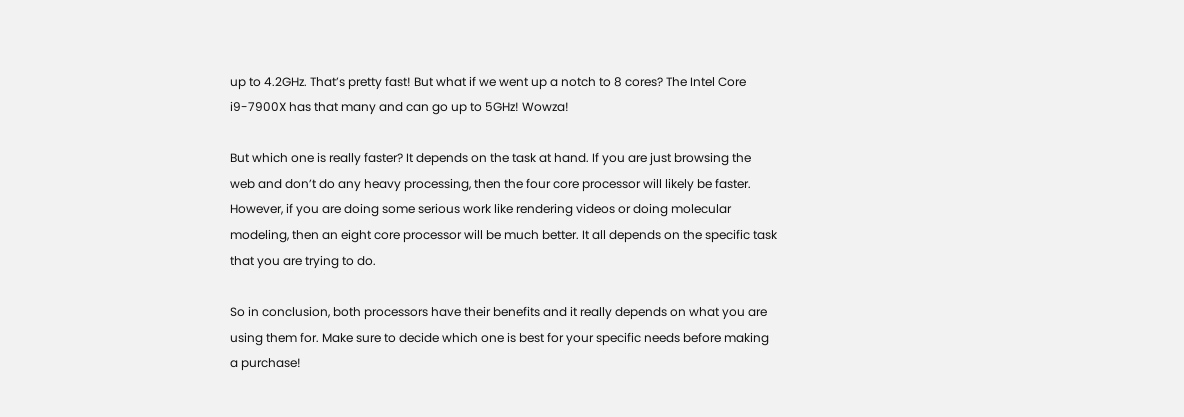up to 4.2GHz. That’s pretty fast! But what if we went up a notch to 8 cores? The Intel Core i9-7900X has that many and can go up to 5GHz! Wowza!

But which one is really faster? It depends on the task at hand. If you are just browsing the web and don’t do any heavy processing, then the four core processor will likely be faster. However, if you are doing some serious work like rendering videos or doing molecular modeling, then an eight core processor will be much better. It all depends on the specific task that you are trying to do.

So in conclusion, both processors have their benefits and it really depends on what you are using them for. Make sure to decide which one is best for your specific needs before making a purchase!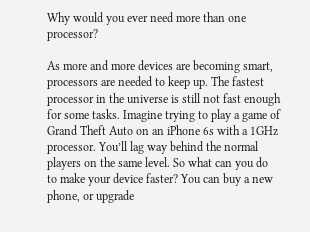Why would you ever need more than one processor?

As more and more devices are becoming smart, processors are needed to keep up. The fastest processor in the universe is still not fast enough for some tasks. Imagine trying to play a game of Grand Theft Auto on an iPhone 6s with a 1GHz processor. You’ll lag way behind the normal players on the same level. So what can you do to make your device faster? You can buy a new phone, or upgrade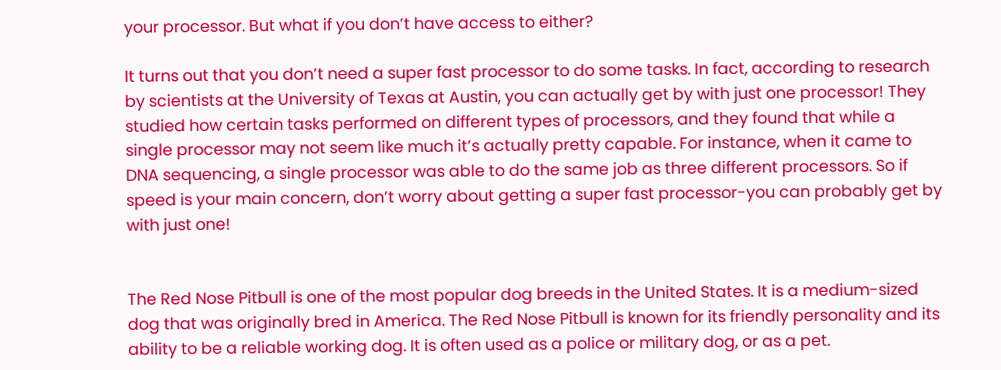your processor. But what if you don’t have access to either?

It turns out that you don’t need a super fast processor to do some tasks. In fact, according to research by scientists at the University of Texas at Austin, you can actually get by with just one processor! They studied how certain tasks performed on different types of processors, and they found that while a single processor may not seem like much it’s actually pretty capable. For instance, when it came to DNA sequencing, a single processor was able to do the same job as three different processors. So if speed is your main concern, don’t worry about getting a super fast processor-you can probably get by with just one!


The Red Nose Pitbull is one of the most popular dog breeds in the United States. It is a medium-sized dog that was originally bred in America. The Red Nose Pitbull is known for its friendly personality and its ability to be a reliable working dog. It is often used as a police or military dog, or as a pet.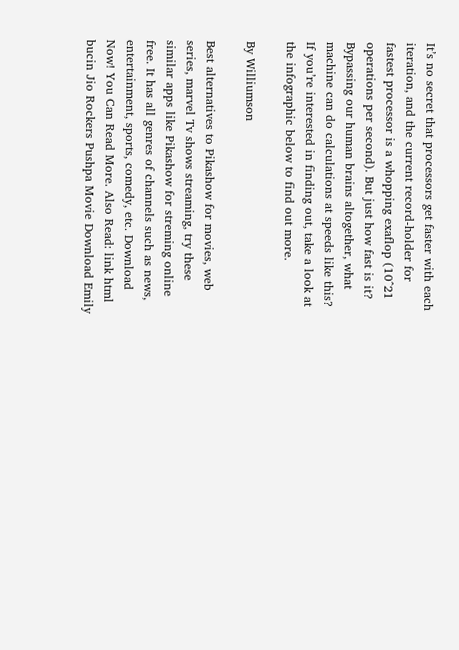It’s no secret that processors get faster with each iteration, and the current record-holder for fastest processor is a whopping exaflop (10^21 operations per second). But just how fast is it? Bypassing our human brains altogether, what machine can do calculations at speeds like this? If you’re interested in finding out, take a look at the infographic below to find out more.

By Williumson

Best alternatives to Pikashow for movies, web series, marvel Tv shows streaming, try these similar apps like Pikashow for streming online free. It has all genres of channels such as news, entertainment, sports, comedy, etc. Download Now! You Can Read More. Also Read: link html bucin Jio Rockers Pushpa Movie Download Emily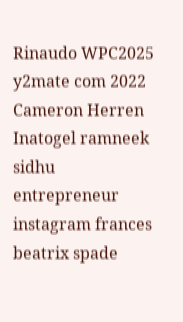Rinaudo WPC2025 y2mate com 2022 Cameron Herren Inatogel ramneek sidhu entrepreneur instagram frances beatrix spade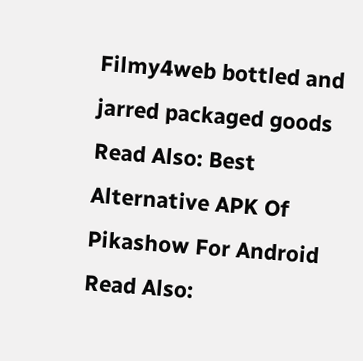Filmy4web bottled and jarred packaged goods Read Also: Best Alternative APK Of Pikashow For Android Read Also: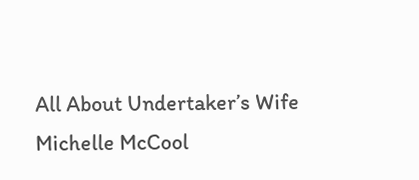All About Undertaker’s Wife Michelle McCool